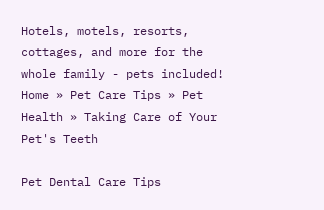Hotels, motels, resorts, cottages, and more for the whole family - pets included! Home » Pet Care Tips » Pet Health » Taking Care of Your Pet's Teeth

Pet Dental Care Tips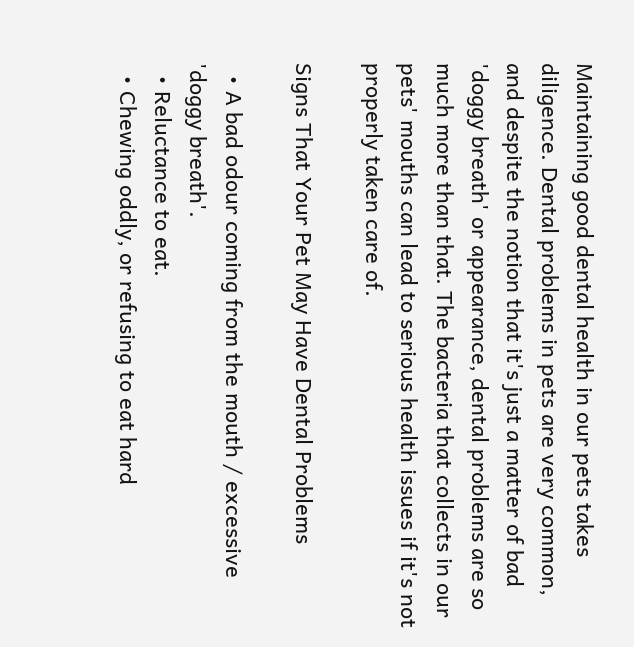Maintaining good dental health in our pets takes diligence. Dental problems in pets are very common, and despite the notion that it's just a matter of bad 'doggy breath' or appearance, dental problems are so much more than that. The bacteria that collects in our pets' mouths can lead to serious health issues if it's not properly taken care of.

Signs That Your Pet May Have Dental Problems

  • A bad odour coming from the mouth / excessive 'doggy breath'.
  • Reluctance to eat.
  • Chewing oddly, or refusing to eat hard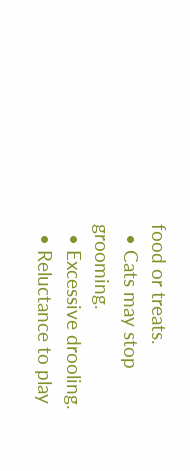food or treats.
  • Cats may stop grooming.
  • Excessive drooling.
  • Reluctance to play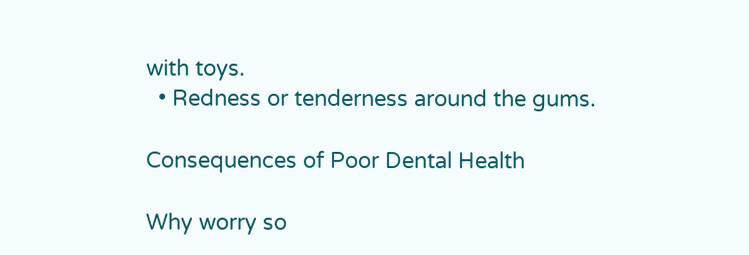with toys.
  • Redness or tenderness around the gums.

Consequences of Poor Dental Health

Why worry so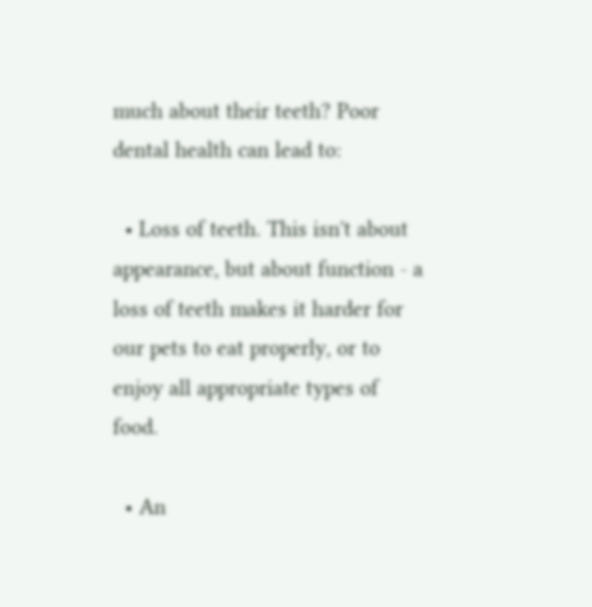much about their teeth? Poor dental health can lead to:

  • Loss of teeth. This isn't about appearance, but about function - a loss of teeth makes it harder for our pets to eat properly, or to enjoy all appropriate types of food.

  • An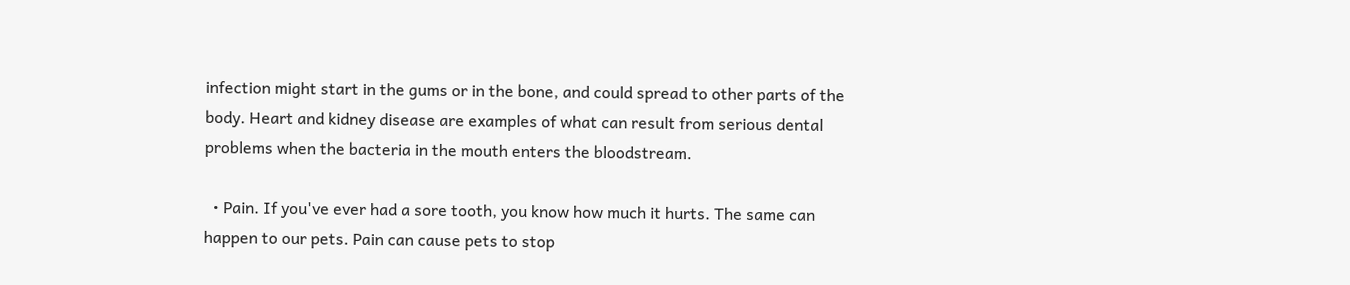infection might start in the gums or in the bone, and could spread to other parts of the body. Heart and kidney disease are examples of what can result from serious dental problems when the bacteria in the mouth enters the bloodstream.

  • Pain. If you've ever had a sore tooth, you know how much it hurts. The same can happen to our pets. Pain can cause pets to stop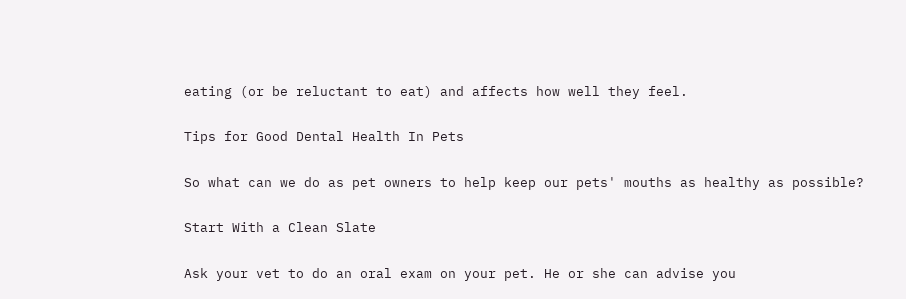eating (or be reluctant to eat) and affects how well they feel.

Tips for Good Dental Health In Pets

So what can we do as pet owners to help keep our pets' mouths as healthy as possible?

Start With a Clean Slate

Ask your vet to do an oral exam on your pet. He or she can advise you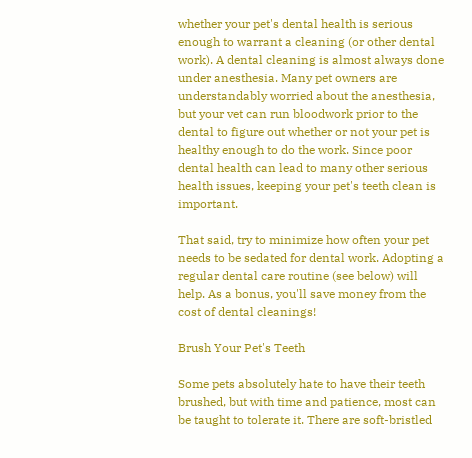whether your pet's dental health is serious enough to warrant a cleaning (or other dental work). A dental cleaning is almost always done under anesthesia. Many pet owners are understandably worried about the anesthesia, but your vet can run bloodwork prior to the dental to figure out whether or not your pet is healthy enough to do the work. Since poor dental health can lead to many other serious health issues, keeping your pet's teeth clean is important.

That said, try to minimize how often your pet needs to be sedated for dental work. Adopting a regular dental care routine (see below) will help. As a bonus, you'll save money from the cost of dental cleanings!

Brush Your Pet's Teeth

Some pets absolutely hate to have their teeth brushed, but with time and patience, most can be taught to tolerate it. There are soft-bristled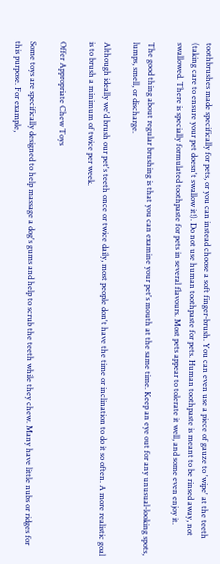toothbrushes made specifically for pets, or you can instead choose a soft finger-brush. You can even use a piece of gauze to 'wipe' at the teeth (taking care to ensure your pet doesn't swallow it!). Do not use human toothpaste for pets. Human toothpaste is meant to be rinsed away, not swallowed. There is specially formulated toothpaste for pets in several flavours. Most pets appear to tolerate it well, and some even enjoy it.

The good thing about regular brushing is that you can examine your pet's mouth at the same time. Keep an eye out for any unusual-looking spots, lumps, smell, or discharge.

Although ideally we'd brush our pet's teeth once or twice daily, most people don't have the time or inclination to do it so often. A more realistic goal is to brush a minimum of twice per week.

Offer Appropriate Chew Toys

Some toys are specifically designed to help massage a dog's gums and help to scrub the teeth while they chew. Many have little nubs or ridges for this purpose. For example,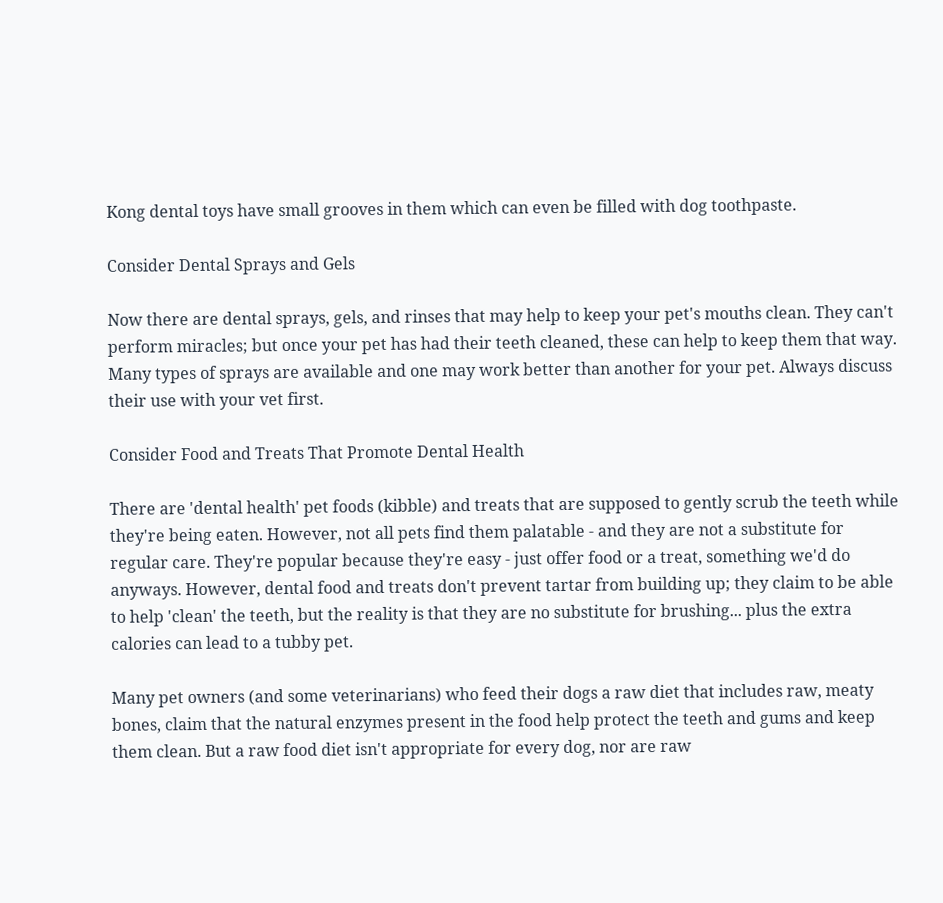Kong dental toys have small grooves in them which can even be filled with dog toothpaste.

Consider Dental Sprays and Gels

Now there are dental sprays, gels, and rinses that may help to keep your pet's mouths clean. They can't perform miracles; but once your pet has had their teeth cleaned, these can help to keep them that way. Many types of sprays are available and one may work better than another for your pet. Always discuss their use with your vet first.

Consider Food and Treats That Promote Dental Health

There are 'dental health' pet foods (kibble) and treats that are supposed to gently scrub the teeth while they're being eaten. However, not all pets find them palatable - and they are not a substitute for regular care. They're popular because they're easy - just offer food or a treat, something we'd do anyways. However, dental food and treats don't prevent tartar from building up; they claim to be able to help 'clean' the teeth, but the reality is that they are no substitute for brushing... plus the extra calories can lead to a tubby pet.

Many pet owners (and some veterinarians) who feed their dogs a raw diet that includes raw, meaty bones, claim that the natural enzymes present in the food help protect the teeth and gums and keep them clean. But a raw food diet isn't appropriate for every dog, nor are raw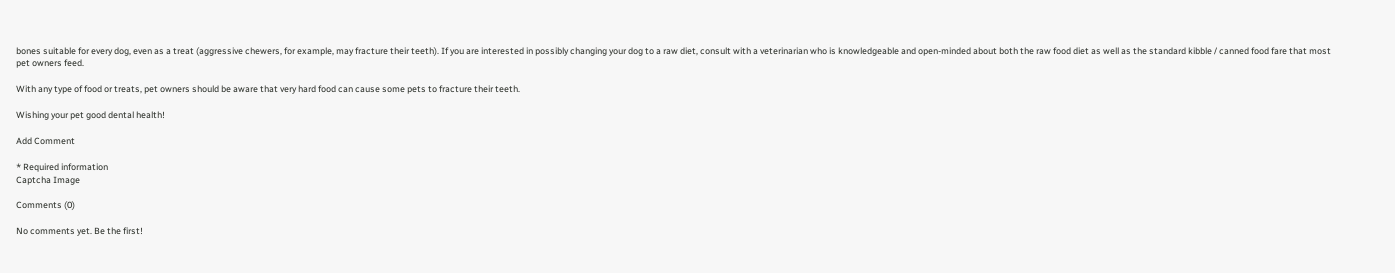bones suitable for every dog, even as a treat (aggressive chewers, for example, may fracture their teeth). If you are interested in possibly changing your dog to a raw diet, consult with a veterinarian who is knowledgeable and open-minded about both the raw food diet as well as the standard kibble / canned food fare that most pet owners feed.

With any type of food or treats, pet owners should be aware that very hard food can cause some pets to fracture their teeth.

Wishing your pet good dental health!

Add Comment

* Required information
Captcha Image

Comments (0)

No comments yet. Be the first!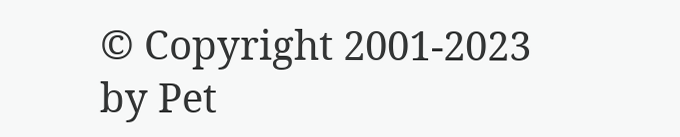© Copyright 2001-2023 by Pet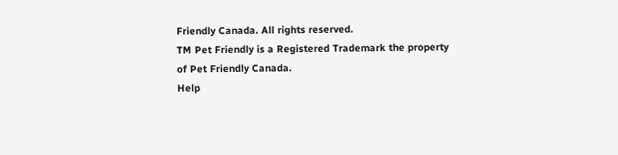Friendly Canada. All rights reserved.
TM Pet Friendly is a Registered Trademark the property of Pet Friendly Canada.
Help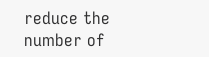reduce the number of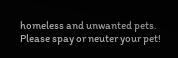homeless and unwanted pets.
Please spay or neuter your pet!